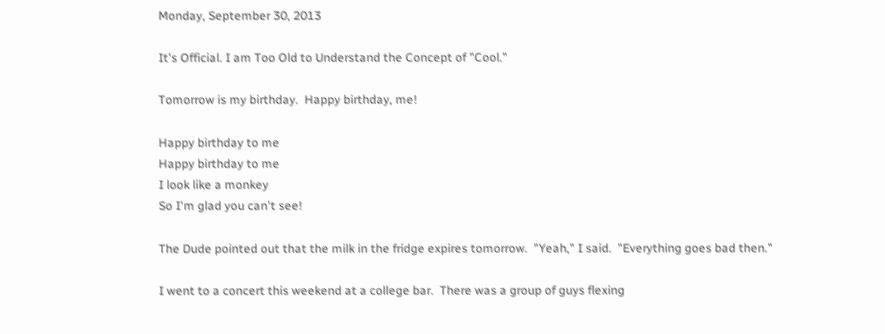Monday, September 30, 2013

It's Official. I am Too Old to Understand the Concept of "Cool."

Tomorrow is my birthday.  Happy birthday, me!

Happy birthday to me
Happy birthday to me
I look like a monkey
So I'm glad you can't see!

The Dude pointed out that the milk in the fridge expires tomorrow.  "Yeah," I said.  "Everything goes bad then."

I went to a concert this weekend at a college bar.  There was a group of guys flexing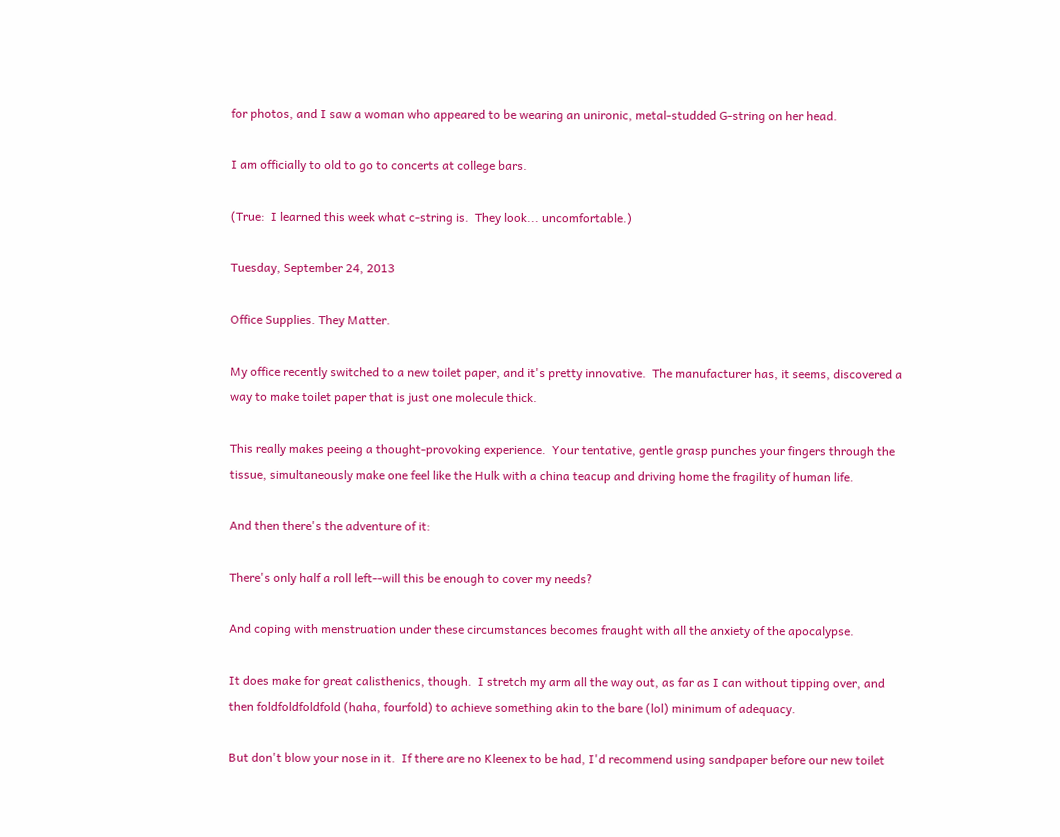for photos, and I saw a woman who appeared to be wearing an unironic, metal-studded G-string on her head.

I am officially to old to go to concerts at college bars.

(True:  I learned this week what c-string is.  They look... uncomfortable.)

Tuesday, September 24, 2013

Office Supplies. They Matter.

My office recently switched to a new toilet paper, and it's pretty innovative.  The manufacturer has, it seems, discovered a way to make toilet paper that is just one molecule thick.

This really makes peeing a thought-provoking experience.  Your tentative, gentle grasp punches your fingers through the tissue, simultaneously make one feel like the Hulk with a china teacup and driving home the fragility of human life.

And then there's the adventure of it:

There's only half a roll left--will this be enough to cover my needs?

And coping with menstruation under these circumstances becomes fraught with all the anxiety of the apocalypse.

It does make for great calisthenics, though.  I stretch my arm all the way out, as far as I can without tipping over, and then foldfoldfoldfold (haha, fourfold) to achieve something akin to the bare (lol) minimum of adequacy.

But don't blow your nose in it.  If there are no Kleenex to be had, I'd recommend using sandpaper before our new toilet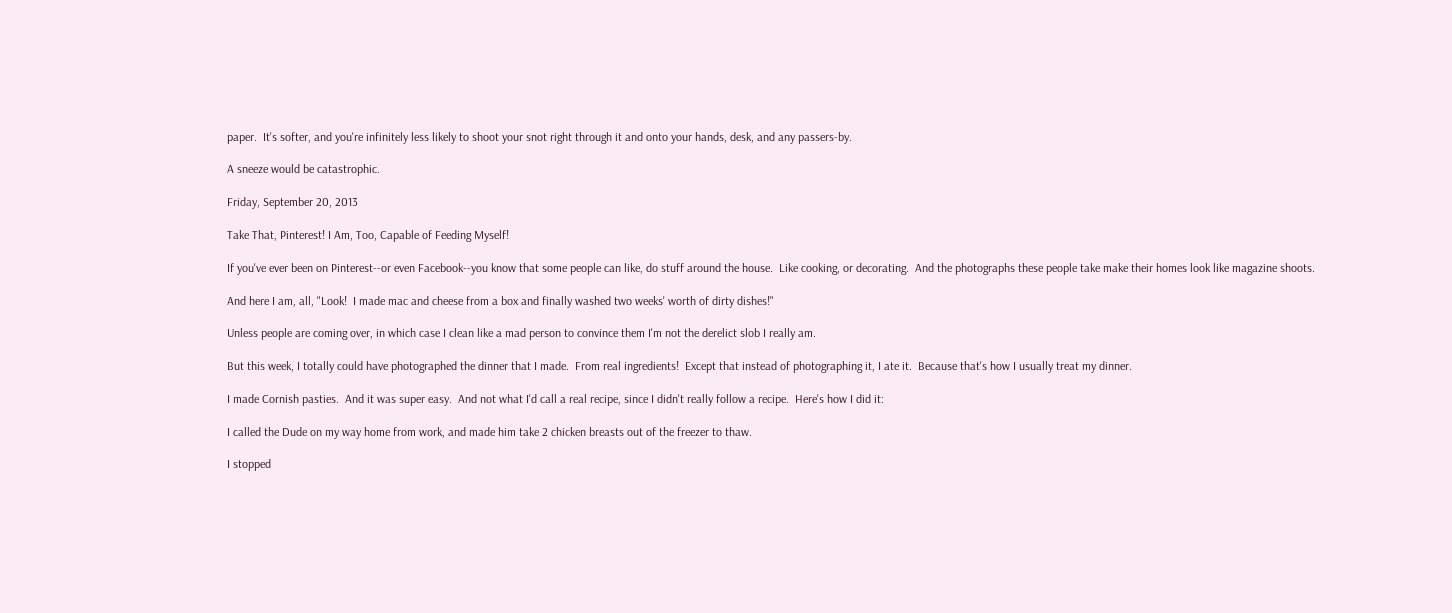paper.  It's softer, and you're infinitely less likely to shoot your snot right through it and onto your hands, desk, and any passers-by.

A sneeze would be catastrophic.

Friday, September 20, 2013

Take That, Pinterest! I Am, Too, Capable of Feeding Myself!

If you've ever been on Pinterest--or even Facebook--you know that some people can like, do stuff around the house.  Like cooking, or decorating.  And the photographs these people take make their homes look like magazine shoots.

And here I am, all, "Look!  I made mac and cheese from a box and finally washed two weeks' worth of dirty dishes!"

Unless people are coming over, in which case I clean like a mad person to convince them I'm not the derelict slob I really am.

But this week, I totally could have photographed the dinner that I made.  From real ingredients!  Except that instead of photographing it, I ate it.  Because that's how I usually treat my dinner.

I made Cornish pasties.  And it was super easy.  And not what I'd call a real recipe, since I didn't really follow a recipe.  Here's how I did it:

I called the Dude on my way home from work, and made him take 2 chicken breasts out of the freezer to thaw.

I stopped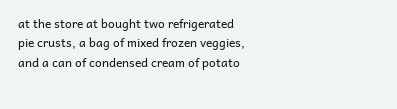at the store at bought two refrigerated pie crusts, a bag of mixed frozen veggies, and a can of condensed cream of potato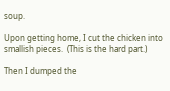soup.

Upon getting home, I cut the chicken into smallish pieces.  (This is the hard part.)

Then I dumped the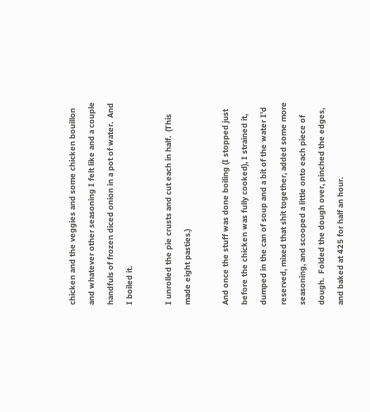chicken and the veggies and some chicken bouillon and whatever other seasoning I felt like and a couple handfuls of frozen diced onion in a pot of water.  And I boiled it.

I unrolled the pie crusts and cut each in half.  (This made eight pasties.)

And once the stuff was done boiling (I stopped just before the chicken was fully cooked), I strained it, dumped in the can of soup and a bit of the water I'd reserved, mixed that shit together, added some more seasoning, and scooped a little onto each piece of dough.  Folded the dough over, pinched the edges, and baked at 425 for half an hour.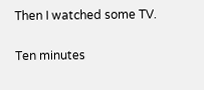Then I watched some TV.

Ten minutes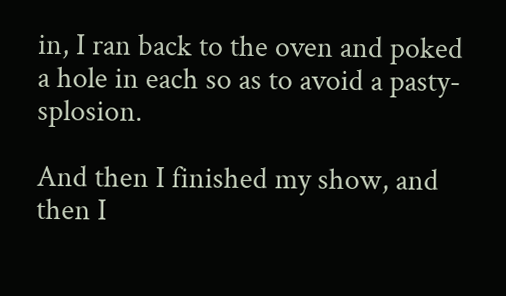in, I ran back to the oven and poked a hole in each so as to avoid a pasty-splosion.

And then I finished my show, and then I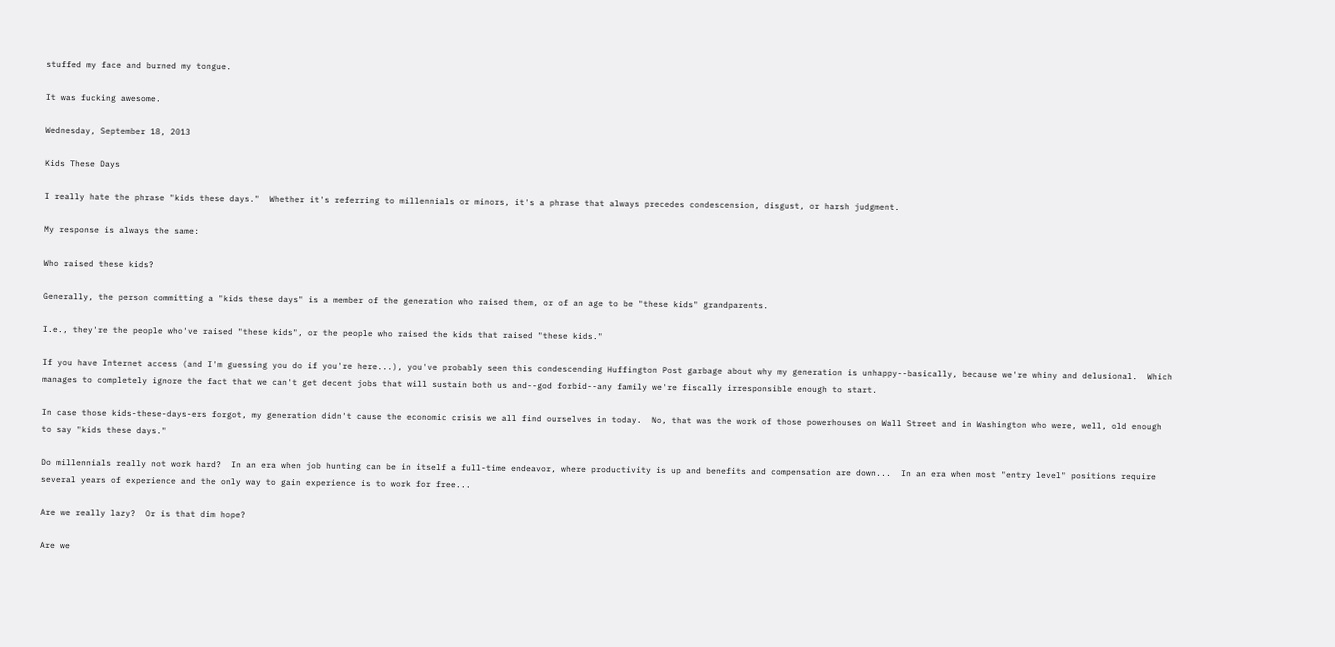stuffed my face and burned my tongue.

It was fucking awesome.

Wednesday, September 18, 2013

Kids These Days

I really hate the phrase "kids these days."  Whether it's referring to millennials or minors, it's a phrase that always precedes condescension, disgust, or harsh judgment.

My response is always the same:

Who raised these kids?

Generally, the person committing a "kids these days" is a member of the generation who raised them, or of an age to be "these kids" grandparents.

I.e., they're the people who've raised "these kids", or the people who raised the kids that raised "these kids."

If you have Internet access (and I'm guessing you do if you're here...), you've probably seen this condescending Huffington Post garbage about why my generation is unhappy--basically, because we're whiny and delusional.  Which manages to completely ignore the fact that we can't get decent jobs that will sustain both us and--god forbid--any family we're fiscally irresponsible enough to start.

In case those kids-these-days-ers forgot, my generation didn't cause the economic crisis we all find ourselves in today.  No, that was the work of those powerhouses on Wall Street and in Washington who were, well, old enough to say "kids these days."

Do millennials really not work hard?  In an era when job hunting can be in itself a full-time endeavor, where productivity is up and benefits and compensation are down...  In an era when most "entry level" positions require several years of experience and the only way to gain experience is to work for free...

Are we really lazy?  Or is that dim hope?

Are we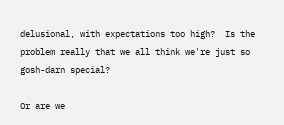delusional, with expectations too high?  Is the problem really that we all think we're just so gosh-darn special?

Or are we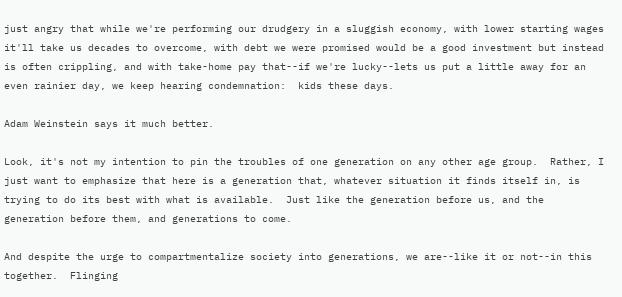just angry that while we're performing our drudgery in a sluggish economy, with lower starting wages it'll take us decades to overcome, with debt we were promised would be a good investment but instead is often crippling, and with take-home pay that--if we're lucky--lets us put a little away for an even rainier day, we keep hearing condemnation:  kids these days.

Adam Weinstein says it much better.

Look, it's not my intention to pin the troubles of one generation on any other age group.  Rather, I just want to emphasize that here is a generation that, whatever situation it finds itself in, is trying to do its best with what is available.  Just like the generation before us, and the generation before them, and generations to come.

And despite the urge to compartmentalize society into generations, we are--like it or not--in this together.  Flinging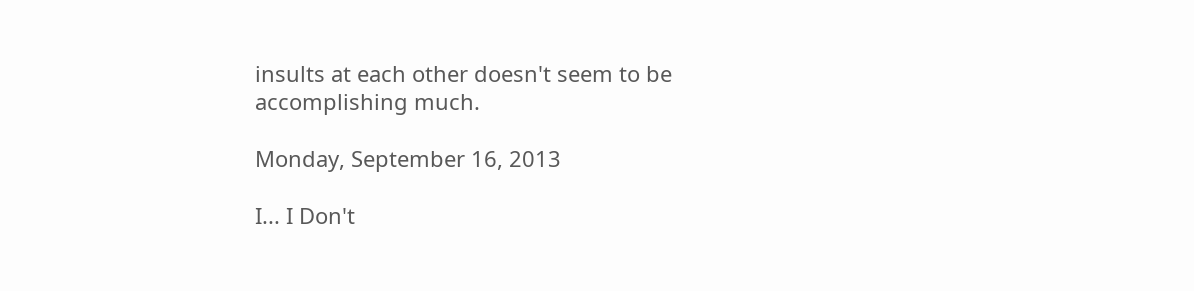insults at each other doesn't seem to be accomplishing much.

Monday, September 16, 2013

I... I Don't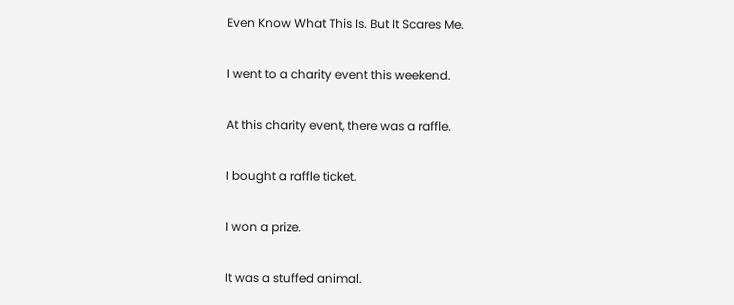Even Know What This Is. But It Scares Me.

I went to a charity event this weekend.

At this charity event, there was a raffle.

I bought a raffle ticket.

I won a prize.

It was a stuffed animal.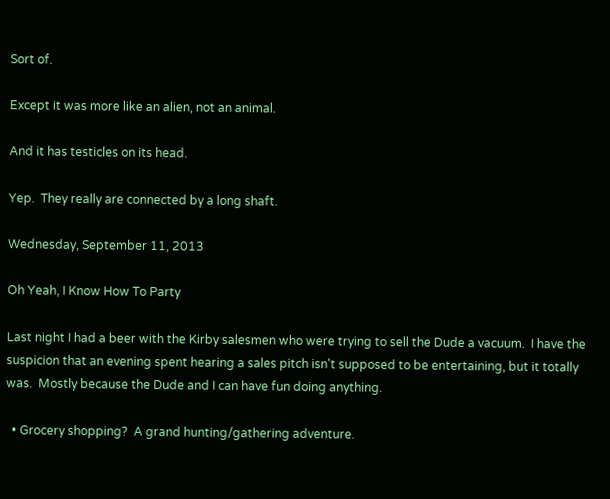Sort of.

Except it was more like an alien, not an animal.

And it has testicles on its head.

Yep.  They really are connected by a long shaft.

Wednesday, September 11, 2013

Oh Yeah, I Know How To Party

Last night I had a beer with the Kirby salesmen who were trying to sell the Dude a vacuum.  I have the suspicion that an evening spent hearing a sales pitch isn't supposed to be entertaining, but it totally was.  Mostly because the Dude and I can have fun doing anything.

  • Grocery shopping?  A grand hunting/gathering adventure.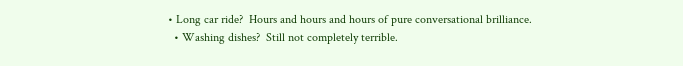• Long car ride?  Hours and hours and hours of pure conversational brilliance.
  • Washing dishes?  Still not completely terrible.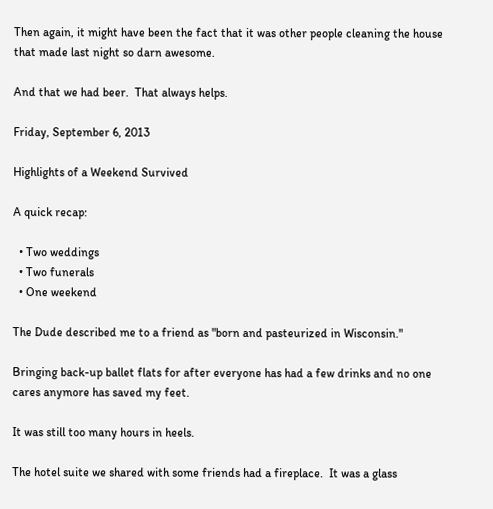Then again, it might have been the fact that it was other people cleaning the house that made last night so darn awesome.

And that we had beer.  That always helps.

Friday, September 6, 2013

Highlights of a Weekend Survived

A quick recap:

  • Two weddings
  • Two funerals
  • One weekend

The Dude described me to a friend as "born and pasteurized in Wisconsin."

Bringing back-up ballet flats for after everyone has had a few drinks and no one cares anymore has saved my feet.

It was still too many hours in heels.

The hotel suite we shared with some friends had a fireplace.  It was a glass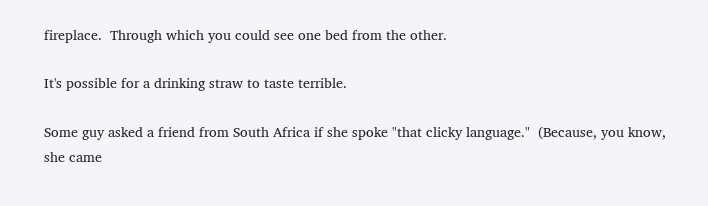fireplace.  Through which you could see one bed from the other.

It's possible for a drinking straw to taste terrible.

Some guy asked a friend from South Africa if she spoke "that clicky language."  (Because, you know, she came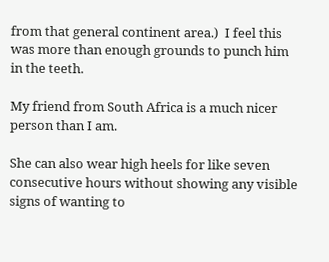from that general continent area.)  I feel this was more than enough grounds to punch him in the teeth.

My friend from South Africa is a much nicer person than I am.

She can also wear high heels for like seven consecutive hours without showing any visible signs of wanting to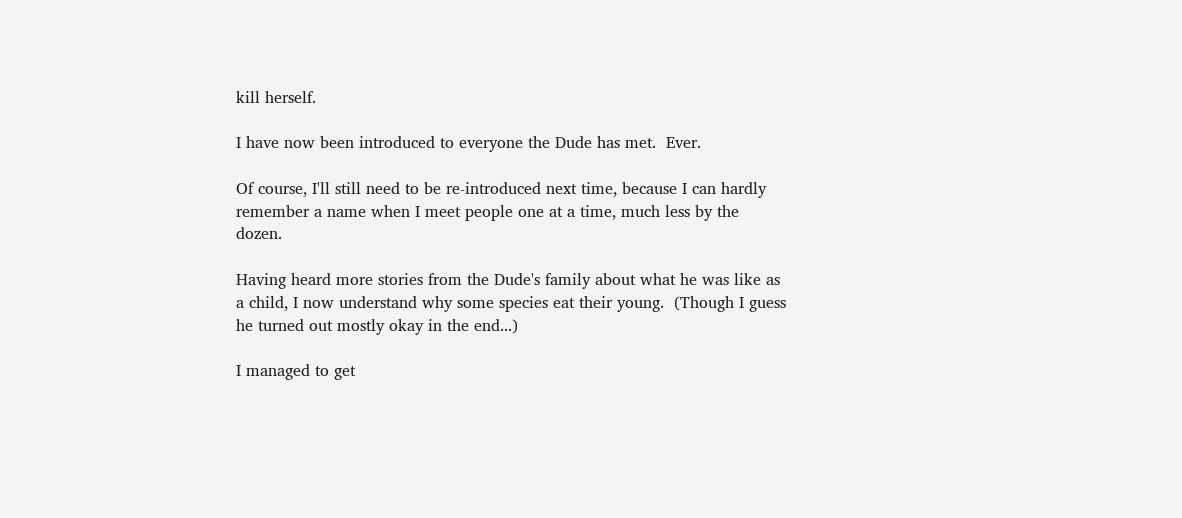kill herself.

I have now been introduced to everyone the Dude has met.  Ever.

Of course, I'll still need to be re-introduced next time, because I can hardly remember a name when I meet people one at a time, much less by the dozen.

Having heard more stories from the Dude's family about what he was like as a child, I now understand why some species eat their young.  (Though I guess he turned out mostly okay in the end...)

I managed to get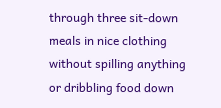through three sit-down meals in nice clothing without spilling anything or dribbling food down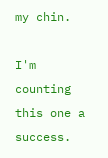my chin.

I'm counting this one a success.